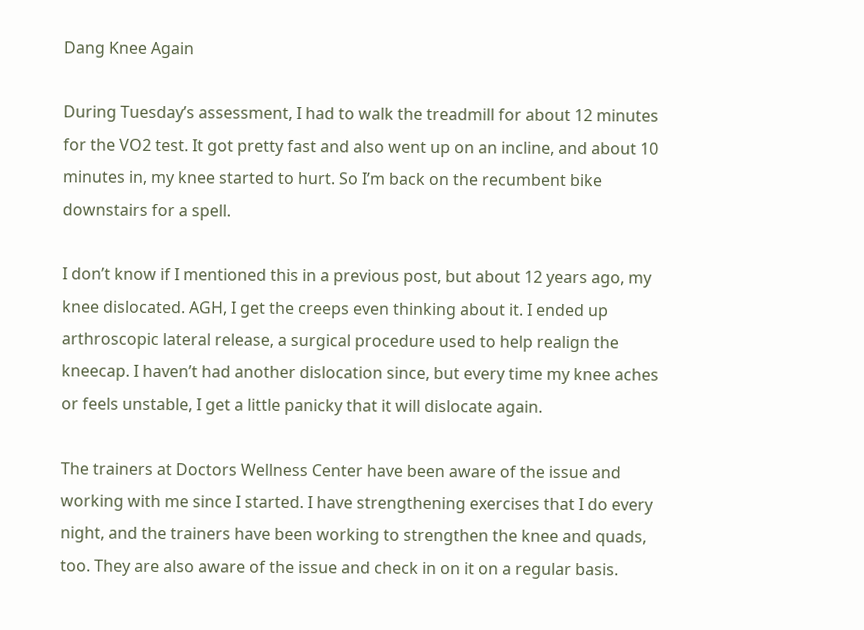Dang Knee Again

During Tuesday’s assessment, I had to walk the treadmill for about 12 minutes for the VO2 test. It got pretty fast and also went up on an incline, and about 10 minutes in, my knee started to hurt. So I’m back on the recumbent bike downstairs for a spell.

I don’t know if I mentioned this in a previous post, but about 12 years ago, my knee dislocated. AGH, I get the creeps even thinking about it. I ended up arthroscopic lateral release, a surgical procedure used to help realign the kneecap. I haven’t had another dislocation since, but every time my knee aches or feels unstable, I get a little panicky that it will dislocate again.

The trainers at Doctors Wellness Center have been aware of the issue and working with me since I started. I have strengthening exercises that I do every night, and the trainers have been working to strengthen the knee and quads, too. They are also aware of the issue and check in on it on a regular basis.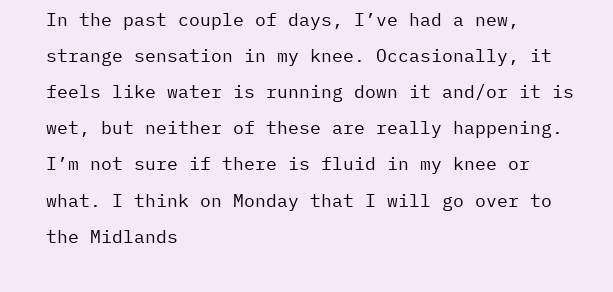In the past couple of days, I’ve had a new, strange sensation in my knee. Occasionally, it feels like water is running down it and/or it is wet, but neither of these are really happening. I’m not sure if there is fluid in my knee or what. I think on Monday that I will go over to the Midlands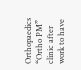Orthopaedics “Ortho PM” clinic after work to have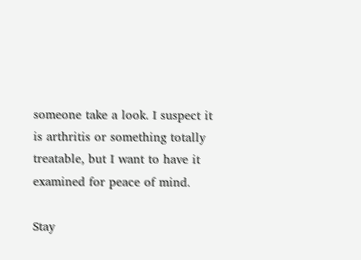someone take a look. I suspect it is arthritis or something totally treatable, but I want to have it examined for peace of mind.

Stay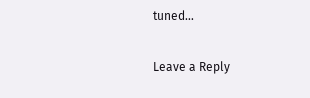tuned…

Leave a Reply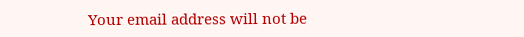Your email address will not be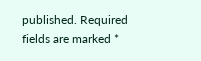published. Required fields are marked *